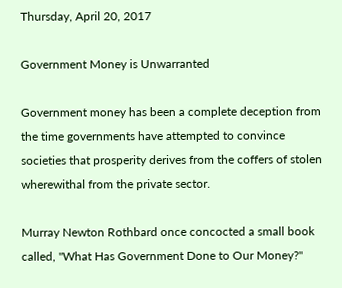Thursday, April 20, 2017

Government Money is Unwarranted

Government money has been a complete deception from the time governments have attempted to convince societies that prosperity derives from the coffers of stolen wherewithal from the private sector.

Murray Newton Rothbard once concocted a small book called, "What Has Government Done to Our Money?"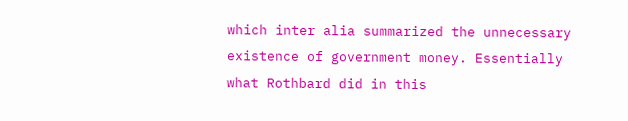which inter alia summarized the unnecessary existence of government money. Essentially what Rothbard did in this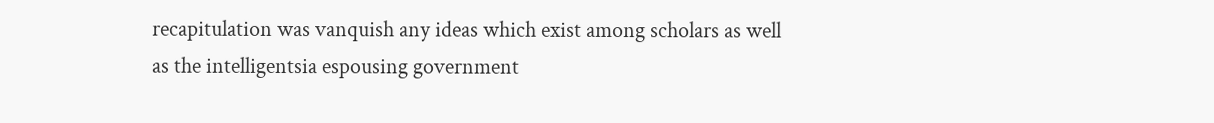recapitulation was vanquish any ideas which exist among scholars as well as the intelligentsia espousing government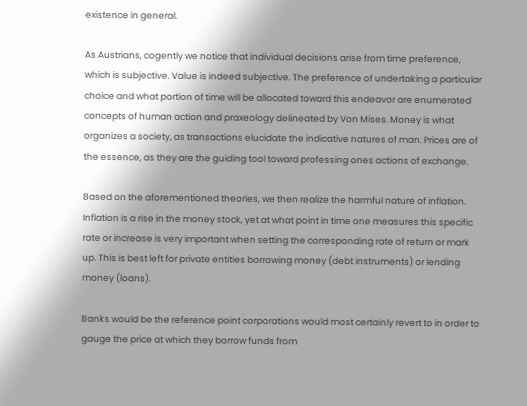existence in general.

As Austrians, cogently we notice that individual decisions arise from time preference, which is subjective. Value is indeed subjective. The preference of undertaking a particular choice and what portion of time will be allocated toward this endeavor are enumerated concepts of human action and praxeology delineated by Von Mises. Money is what organizes a society, as transactions elucidate the indicative natures of man. Prices are of the essence, as they are the guiding tool toward professing ones actions of exchange.

Based on the aforementioned theories, we then realize the harmful nature of inflation. Inflation is a rise in the money stock, yet at what point in time one measures this specific rate or increase is very important when setting the corresponding rate of return or mark up. This is best left for private entities borrowing money (debt instruments) or lending money (loans).

Banks would be the reference point corporations would most certainly revert to in order to gauge the price at which they borrow funds from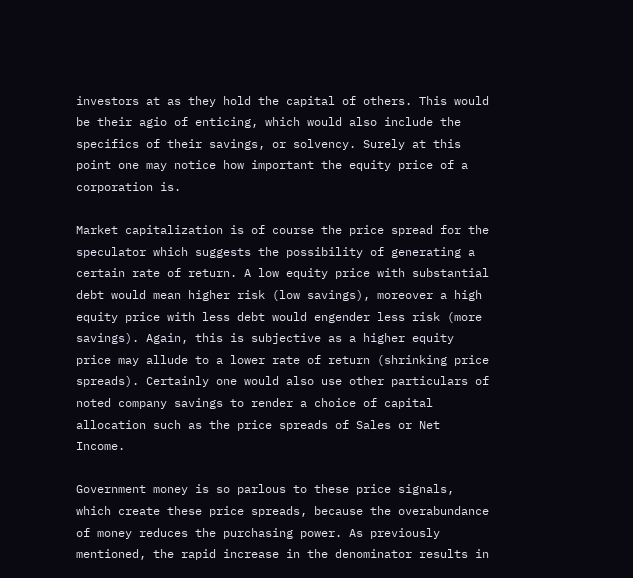investors at as they hold the capital of others. This would be their agio of enticing, which would also include the specifics of their savings, or solvency. Surely at this point one may notice how important the equity price of a corporation is.

Market capitalization is of course the price spread for the speculator which suggests the possibility of generating a certain rate of return. A low equity price with substantial debt would mean higher risk (low savings), moreover a high equity price with less debt would engender less risk (more savings). Again, this is subjective as a higher equity price may allude to a lower rate of return (shrinking price spreads). Certainly one would also use other particulars of noted company savings to render a choice of capital allocation such as the price spreads of Sales or Net Income.

Government money is so parlous to these price signals, which create these price spreads, because the overabundance of money reduces the purchasing power. As previously mentioned, the rapid increase in the denominator results in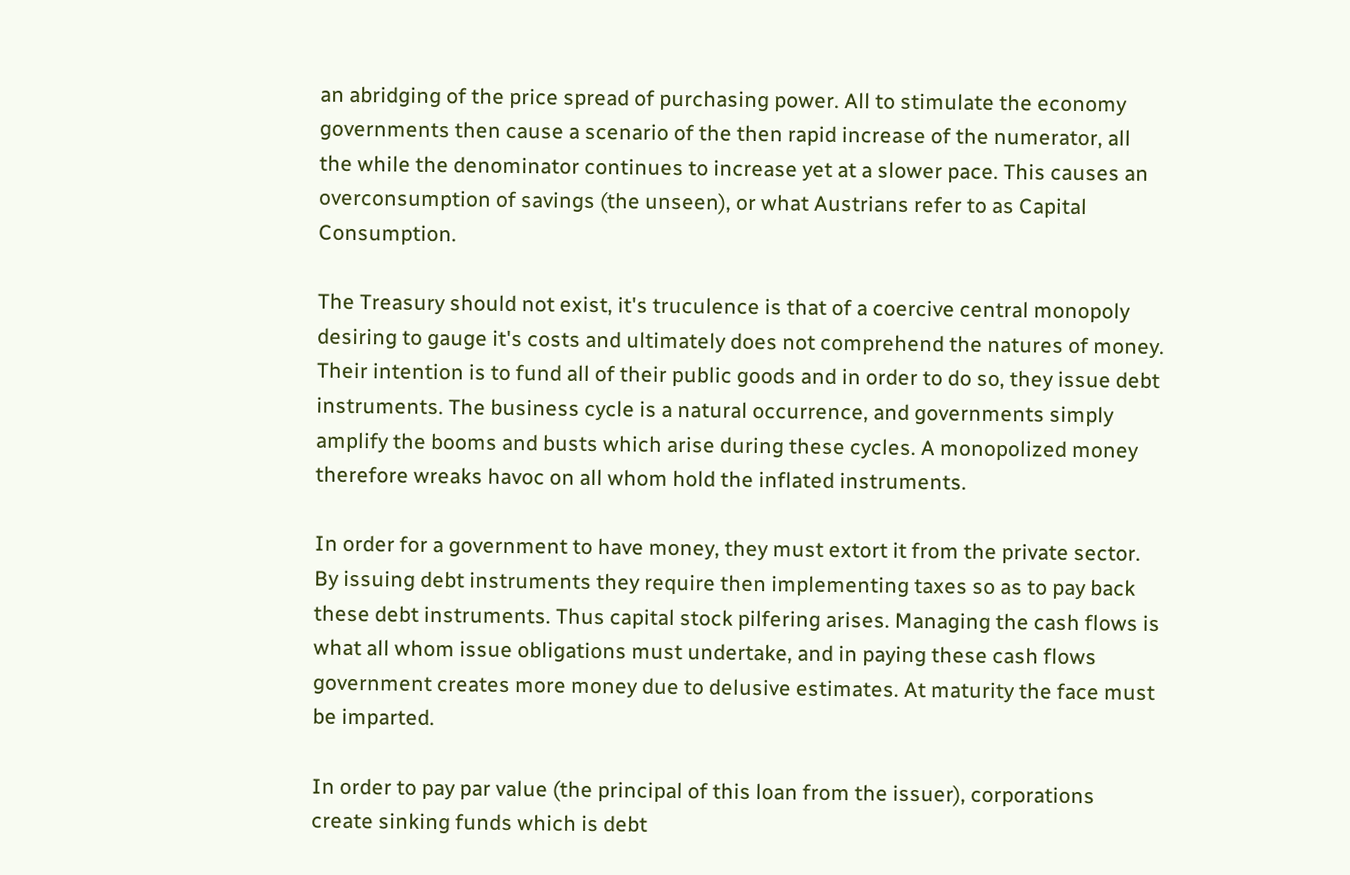an abridging of the price spread of purchasing power. All to stimulate the economy governments then cause a scenario of the then rapid increase of the numerator, all the while the denominator continues to increase yet at a slower pace. This causes an overconsumption of savings (the unseen), or what Austrians refer to as Capital Consumption.

The Treasury should not exist, it's truculence is that of a coercive central monopoly desiring to gauge it's costs and ultimately does not comprehend the natures of money. Their intention is to fund all of their public goods and in order to do so, they issue debt instruments. The business cycle is a natural occurrence, and governments simply amplify the booms and busts which arise during these cycles. A monopolized money therefore wreaks havoc on all whom hold the inflated instruments.

In order for a government to have money, they must extort it from the private sector. By issuing debt instruments they require then implementing taxes so as to pay back these debt instruments. Thus capital stock pilfering arises. Managing the cash flows is what all whom issue obligations must undertake, and in paying these cash flows government creates more money due to delusive estimates. At maturity the face must be imparted.

In order to pay par value (the principal of this loan from the issuer), corporations create sinking funds which is debt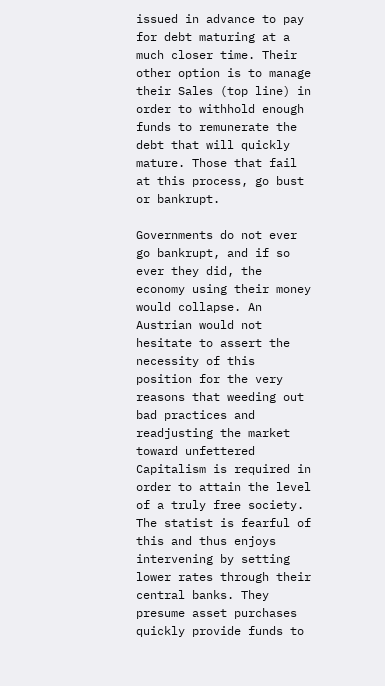issued in advance to pay for debt maturing at a much closer time. Their other option is to manage their Sales (top line) in order to withhold enough funds to remunerate the debt that will quickly mature. Those that fail at this process, go bust or bankrupt.

Governments do not ever go bankrupt, and if so ever they did, the economy using their money would collapse. An Austrian would not hesitate to assert the necessity of this position for the very reasons that weeding out bad practices and readjusting the market toward unfettered Capitalism is required in order to attain the level of a truly free society. The statist is fearful of this and thus enjoys intervening by setting lower rates through their central banks. They presume asset purchases quickly provide funds to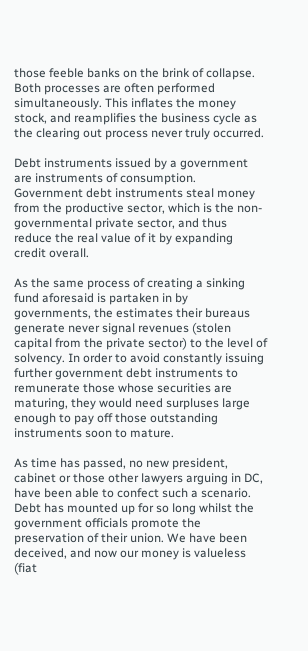those feeble banks on the brink of collapse. Both processes are often performed simultaneously. This inflates the money stock, and reamplifies the business cycle as the clearing out process never truly occurred.

Debt instruments issued by a government are instruments of consumption. Government debt instruments steal money from the productive sector, which is the non-governmental private sector, and thus reduce the real value of it by expanding credit overall.

As the same process of creating a sinking fund aforesaid is partaken in by governments, the estimates their bureaus generate never signal revenues (stolen capital from the private sector) to the level of solvency. In order to avoid constantly issuing further government debt instruments to remunerate those whose securities are maturing, they would need surpluses large enough to pay off those outstanding instruments soon to mature.

As time has passed, no new president, cabinet or those other lawyers arguing in DC, have been able to confect such a scenario. Debt has mounted up for so long whilst the government officials promote the preservation of their union. We have been deceived, and now our money is valueless (fiat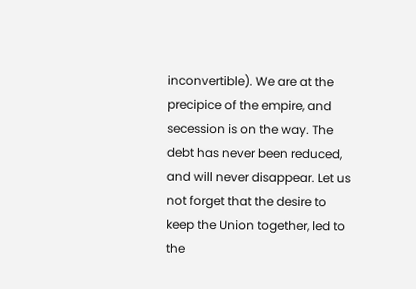inconvertible). We are at the precipice of the empire, and secession is on the way. The debt has never been reduced, and will never disappear. Let us not forget that the desire to keep the Union together, led to the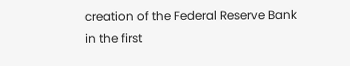creation of the Federal Reserve Bank in the first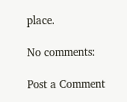place.

No comments:

Post a Comment